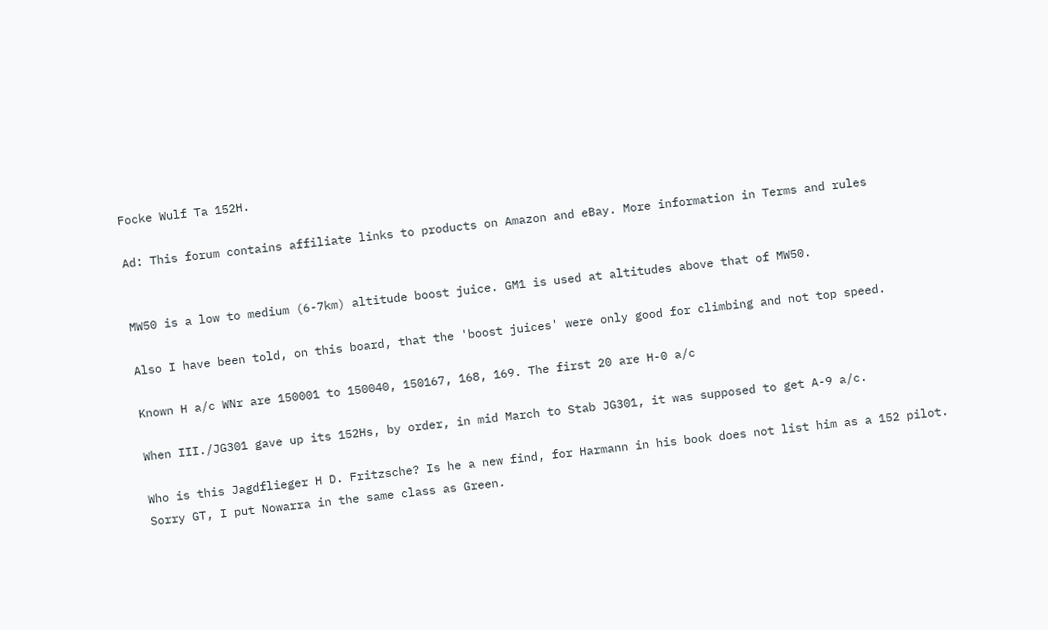Focke Wulf Ta 152H.

Ad: This forum contains affiliate links to products on Amazon and eBay. More information in Terms and rules


MW50 is a low to medium (6-7km) altitude boost juice. GM1 is used at altitudes above that of MW50.

Also I have been told, on this board, that the 'boost juices' were only good for climbing and not top speed.

Known H a/c WNr are 150001 to 150040, 150167, 168, 169. The first 20 are H-0 a/c

When III./JG301 gave up its 152Hs, by order, in mid March to Stab JG301, it was supposed to get A-9 a/c.

Who is this Jagdflieger H D. Fritzsche? Is he a new find, for Harmann in his book does not list him as a 152 pilot.
Sorry GT, I put Nowarra in the same class as Green.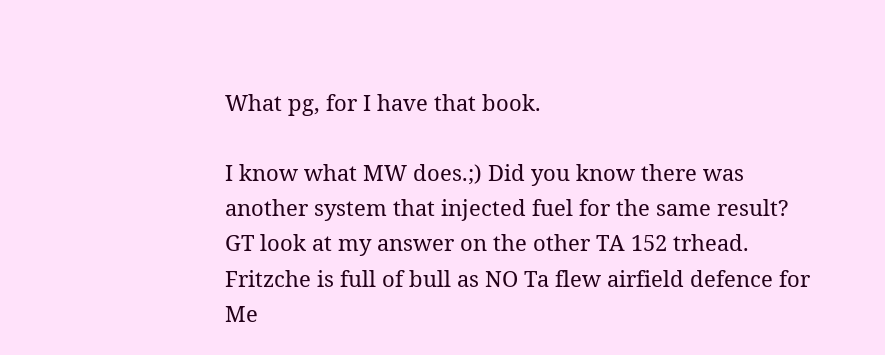What pg, for I have that book.

I know what MW does.;) Did you know there was another system that injected fuel for the same result?
GT look at my answer on the other TA 152 trhead. Fritzche is full of bull as NO Ta flew airfield defence for Me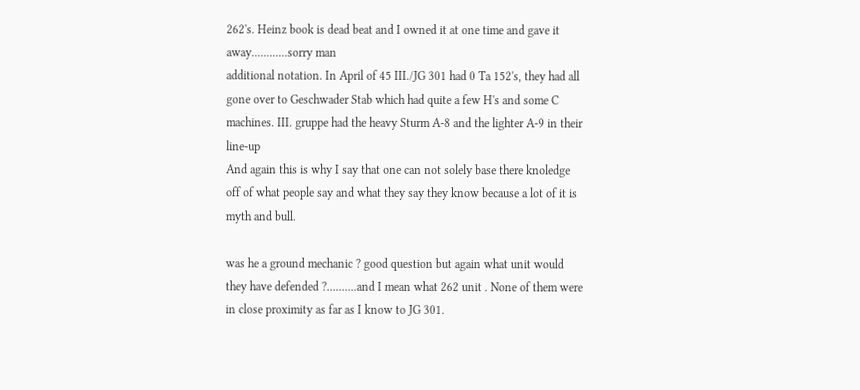262's. Heinz book is dead beat and I owned it at one time and gave it away............sorry man
additional notation. In April of 45 III./JG 301 had 0 Ta 152's, they had all gone over to Geschwader Stab which had quite a few H's and some C machines. III. gruppe had the heavy Sturm A-8 and the lighter A-9 in their line-up
And again this is why I say that one can not solely base there knoledge off of what people say and what they say they know because a lot of it is myth and bull.

was he a ground mechanic ? good question but again what unit would they have defended ?..........and I mean what 262 unit . None of them were in close proximity as far as I know to JG 301.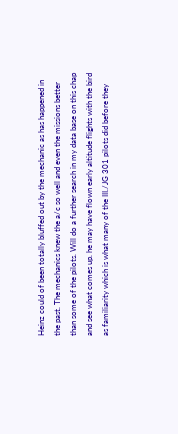Heinz could of been totally bluffed out by the mechanic as has happened in the past. The mechanics knew the a/c so well and even the missions better than some of the pilots. Will do a further search in my data base on this chap and see what comes up. he may have flown early altitude flights with the bird as familiarity which is what many of the III./JG 301 pilots did before they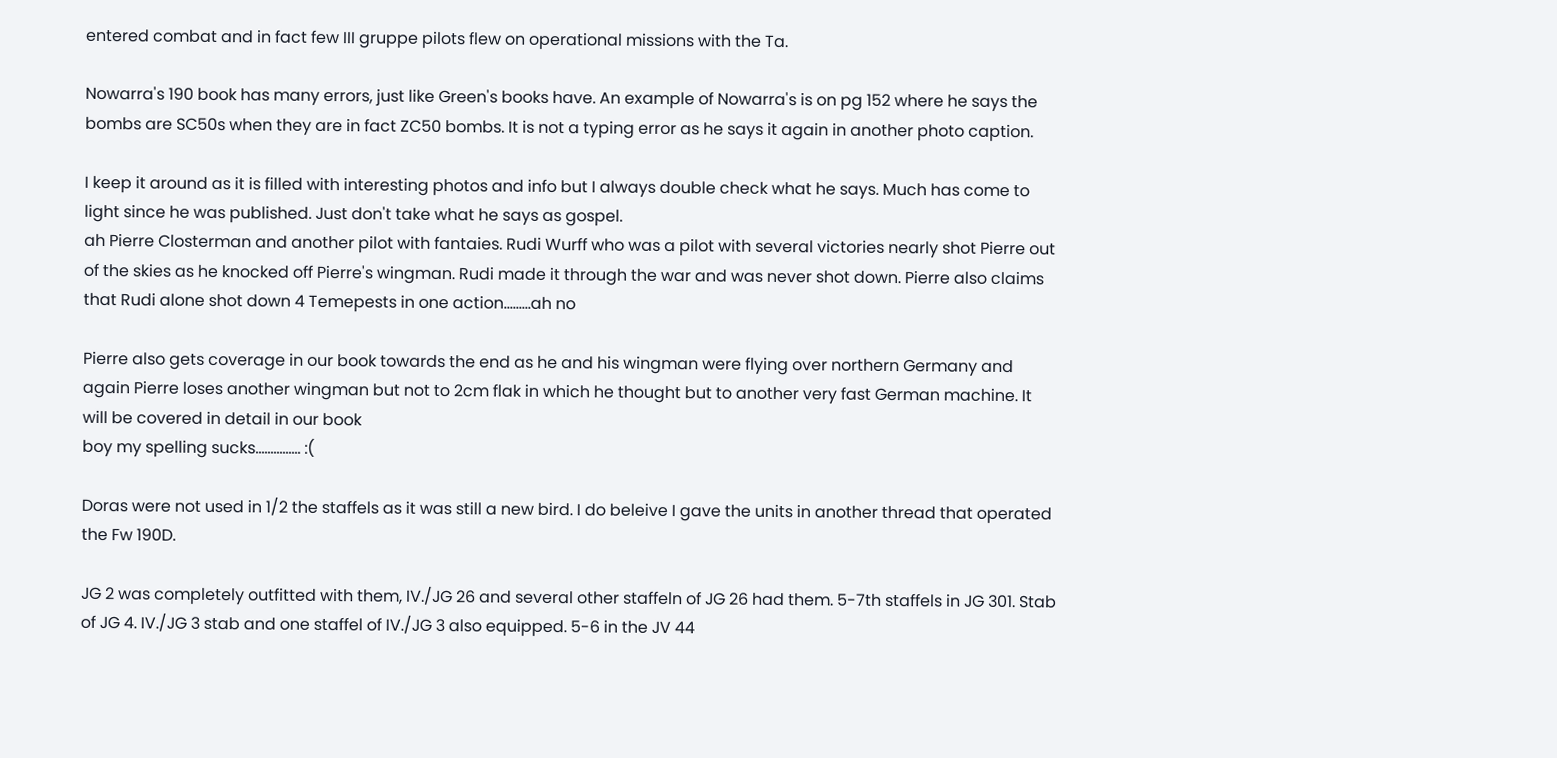entered combat and in fact few III gruppe pilots flew on operational missions with the Ta.

Nowarra's 190 book has many errors, just like Green's books have. An example of Nowarra's is on pg 152 where he says the bombs are SC50s when they are in fact ZC50 bombs. It is not a typing error as he says it again in another photo caption.

I keep it around as it is filled with interesting photos and info but I always double check what he says. Much has come to light since he was published. Just don't take what he says as gospel.
ah Pierre Closterman and another pilot with fantaies. Rudi Wurff who was a pilot with several victories nearly shot Pierre out of the skies as he knocked off Pierre's wingman. Rudi made it through the war and was never shot down. Pierre also claims that Rudi alone shot down 4 Temepests in one action.........ah no

Pierre also gets coverage in our book towards the end as he and his wingman were flying over northern Germany and again Pierre loses another wingman but not to 2cm flak in which he thought but to another very fast German machine. It will be covered in detail in our book
boy my spelling sucks............... :(

Doras were not used in 1/2 the staffels as it was still a new bird. I do beleive I gave the units in another thread that operated the Fw 190D.

JG 2 was completely outfitted with them, IV./JG 26 and several other staffeln of JG 26 had them. 5-7th staffels in JG 301. Stab of JG 4. IV./JG 3 stab and one staffel of IV./JG 3 also equipped. 5-6 in the JV 44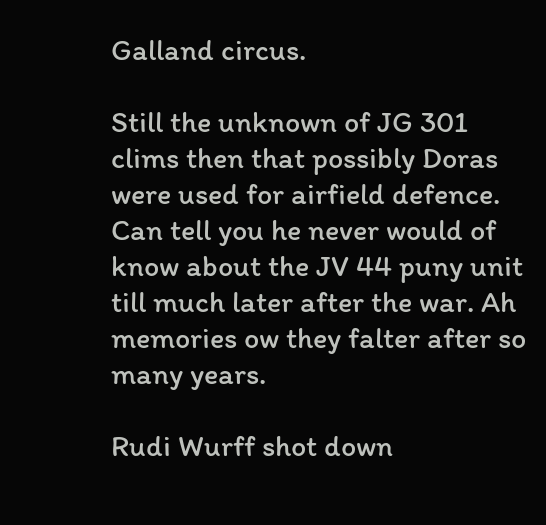Galland circus.

Still the unknown of JG 301 clims then that possibly Doras were used for airfield defence. Can tell you he never would of know about the JV 44 puny unit till much later after the war. Ah memories ow they falter after so many years.

Rudi Wurff shot down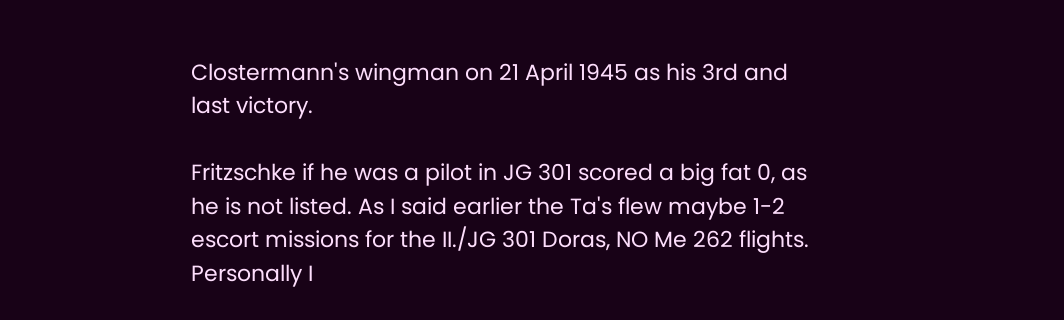Clostermann's wingman on 21 April 1945 as his 3rd and last victory.

Fritzschke if he was a pilot in JG 301 scored a big fat 0, as he is not listed. As I said earlier the Ta's flew maybe 1-2 escort missions for the II./JG 301 Doras, NO Me 262 flights. Personally I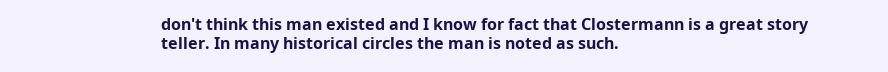don't think this man existed and I know for fact that Clostermann is a great story teller. In many historical circles the man is noted as such.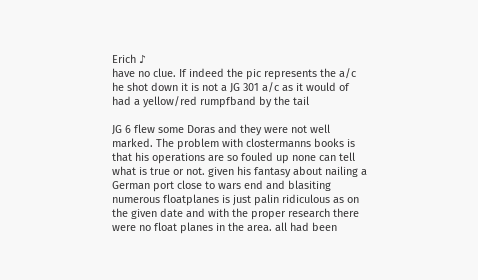Erich ♪
have no clue. If indeed the pic represents the a/c he shot down it is not a JG 301 a/c as it would of had a yellow/red rumpfband by the tail

JG 6 flew some Doras and they were not well marked. The problem with clostermanns books is that his operations are so fouled up none can tell what is true or not. given his fantasy about nailing a German port close to wars end and blasiting numerous floatplanes is just palin ridiculous as on the given date and with the proper research there were no float planes in the area. all had been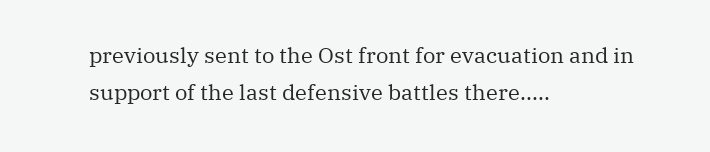previously sent to the Ost front for evacuation and in support of the last defensive battles there.....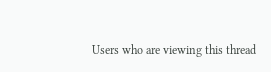Users who are viewing this thread